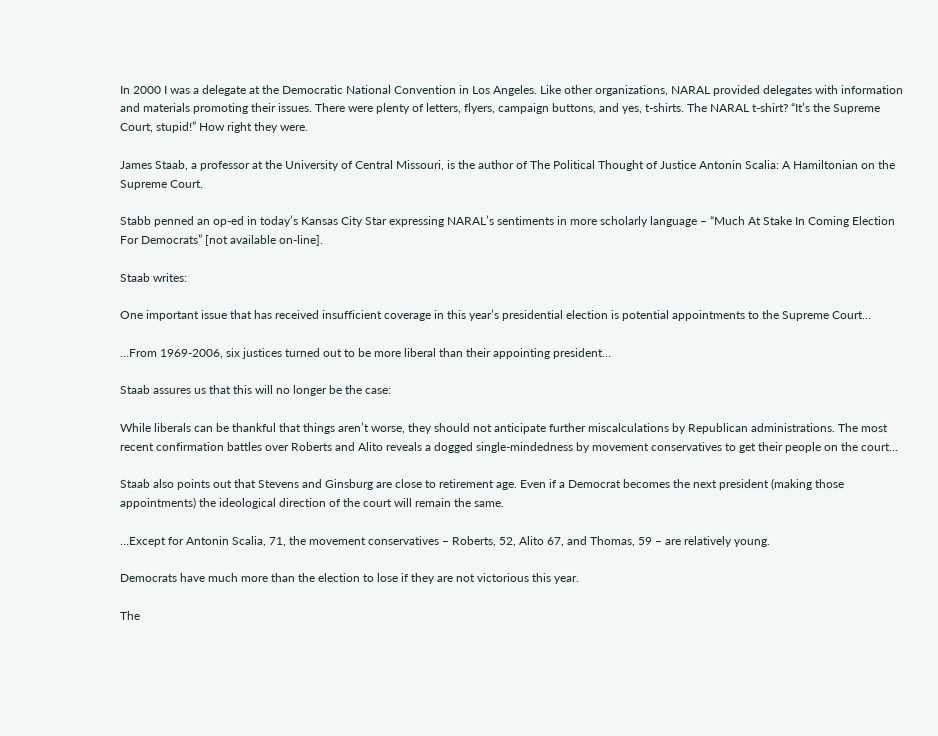In 2000 I was a delegate at the Democratic National Convention in Los Angeles. Like other organizations, NARAL provided delegates with information and materials promoting their issues. There were plenty of letters, flyers, campaign buttons, and yes, t-shirts. The NARAL t-shirt? “It’s the Supreme Court, stupid!” How right they were.

James Staab, a professor at the University of Central Missouri, is the author of The Political Thought of Justice Antonin Scalia: A Hamiltonian on the Supreme Court.

Stabb penned an op-ed in today’s Kansas City Star expressing NARAL’s sentiments in more scholarly language – “Much At Stake In Coming Election For Democrats” [not available on-line].

Staab writes:

One important issue that has received insufficient coverage in this year’s presidential election is potential appointments to the Supreme Court…

…From 1969-2006, six justices turned out to be more liberal than their appointing president…

Staab assures us that this will no longer be the case:

While liberals can be thankful that things aren’t worse, they should not anticipate further miscalculations by Republican administrations. The most recent confirmation battles over Roberts and Alito reveals a dogged single-mindedness by movement conservatives to get their people on the court…

Staab also points out that Stevens and Ginsburg are close to retirement age. Even if a Democrat becomes the next president (making those appointments) the ideological direction of the court will remain the same.

…Except for Antonin Scalia, 71, the movement conservatives – Roberts, 52, Alito 67, and Thomas, 59 – are relatively young.

Democrats have much more than the election to lose if they are not victorious this year.

The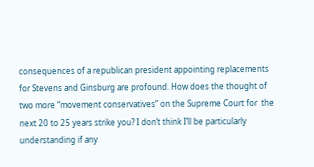consequences of a republican president appointing replacements for Stevens and Ginsburg are profound. How does the thought of two more “movement conservatives” on the Supreme Court for  the next 20 to 25 years strike you? I don’t think I’ll be particularly understanding if any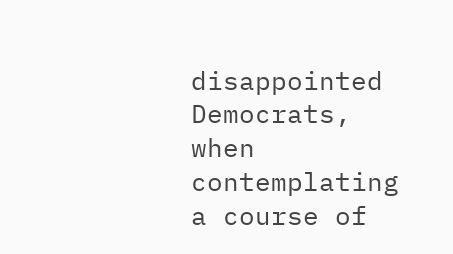disappointed Democrats, when contemplating a course of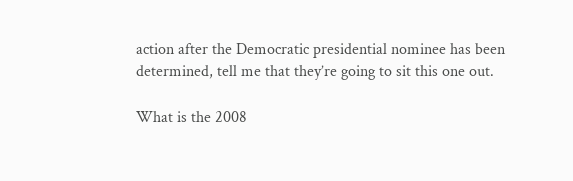action after the Democratic presidential nominee has been determined, tell me that they’re going to sit this one out.

What is the 2008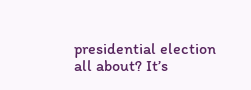presidential election all about? It’s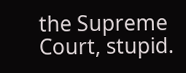the Supreme Court, stupid.